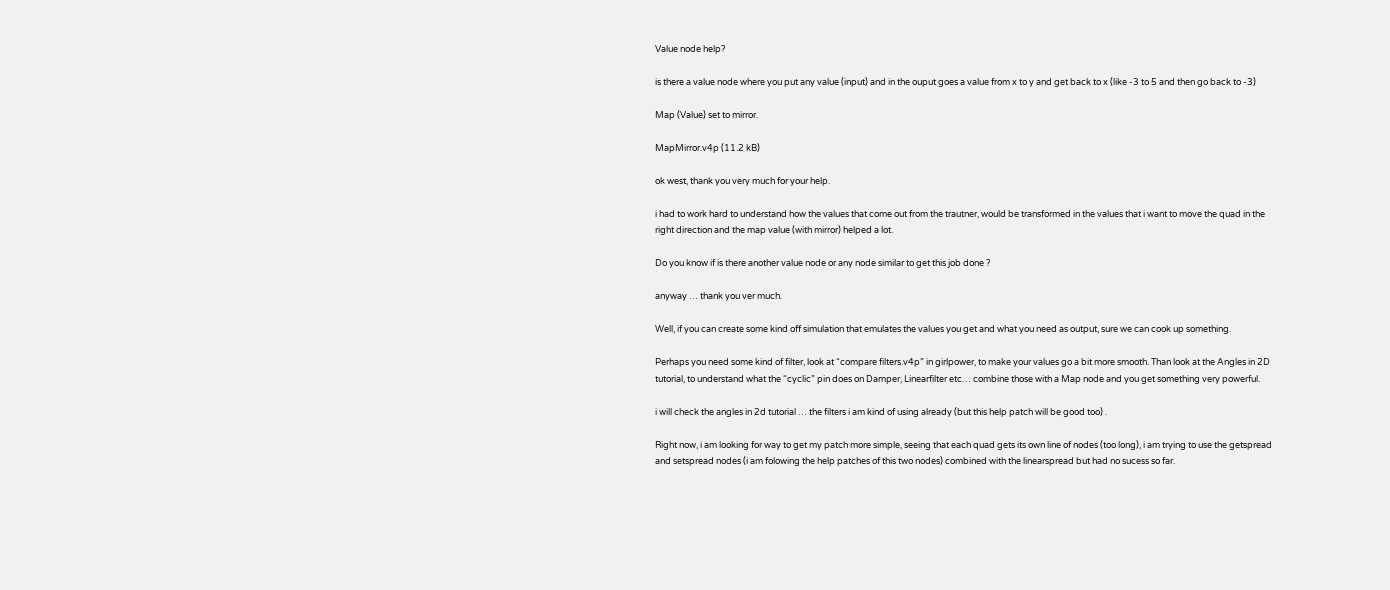Value node help?

is there a value node where you put any value (input) and in the ouput goes a value from x to y and get back to x (like -3 to 5 and then go back to -3)

Map (Value) set to mirror.

MapMirror.v4p (11.2 kB)

ok west, thank you very much for your help.

i had to work hard to understand how the values that come out from the trautner, would be transformed in the values that i want to move the quad in the right direction and the map value (with mirror) helped a lot.

Do you know if is there another value node or any node similar to get this job done ?

anyway … thank you ver much.

Well, if you can create some kind off simulation that emulates the values you get and what you need as output, sure we can cook up something.

Perhaps you need some kind of filter, look at “compare filters.v4p” in girlpower, to make your values go a bit more smooth. Than look at the Angles in 2D tutorial, to understand what the “cyclic” pin does on Damper, Linearfilter etc… combine those with a Map node and you get something very powerful.

i will check the angles in 2d tutorial … the filters i am kind of using already (but this help patch will be good too) .

Right now, i am looking for way to get my patch more simple, seeing that each quad gets its own line of nodes (too long), i am trying to use the getspread and setspread nodes (i am folowing the help patches of this two nodes) combined with the linearspread but had no sucess so far.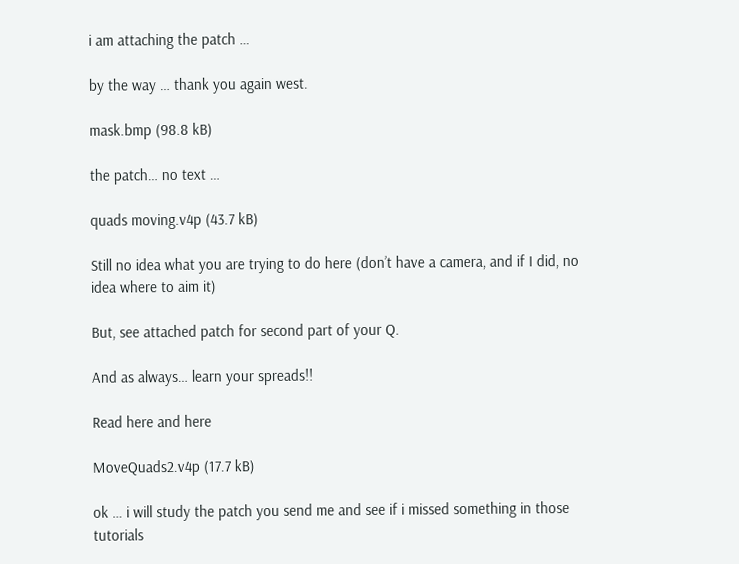i am attaching the patch …

by the way … thank you again west.

mask.bmp (98.8 kB)

the patch… no text …

quads moving.v4p (43.7 kB)

Still no idea what you are trying to do here (don’t have a camera, and if I did, no idea where to aim it)

But, see attached patch for second part of your Q.

And as always… learn your spreads!!

Read here and here

MoveQuads2.v4p (17.7 kB)

ok … i will study the patch you send me and see if i missed something in those tutorials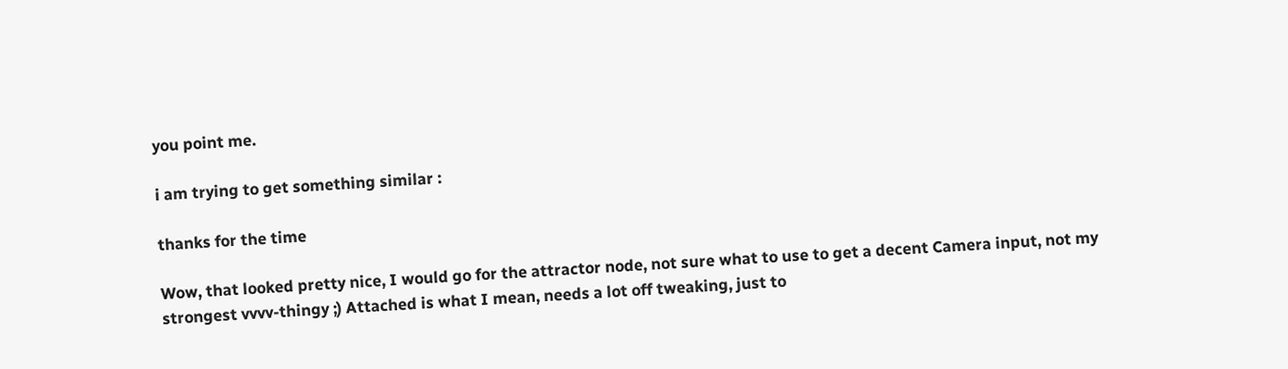you point me.

i am trying to get something similar :

thanks for the time

Wow, that looked pretty nice, I would go for the attractor node, not sure what to use to get a decent Camera input, not my strongest vvvv-thingy ;) Attached is what I mean, needs a lot off tweaking, just to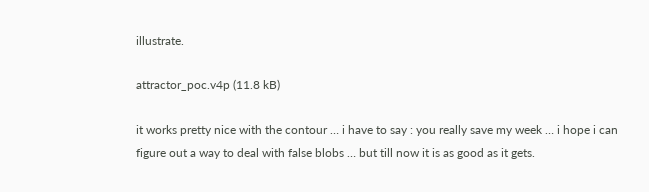illustrate.

attractor_poc.v4p (11.8 kB)

it works pretty nice with the contour … i have to say : you really save my week … i hope i can figure out a way to deal with false blobs … but till now it is as good as it gets.